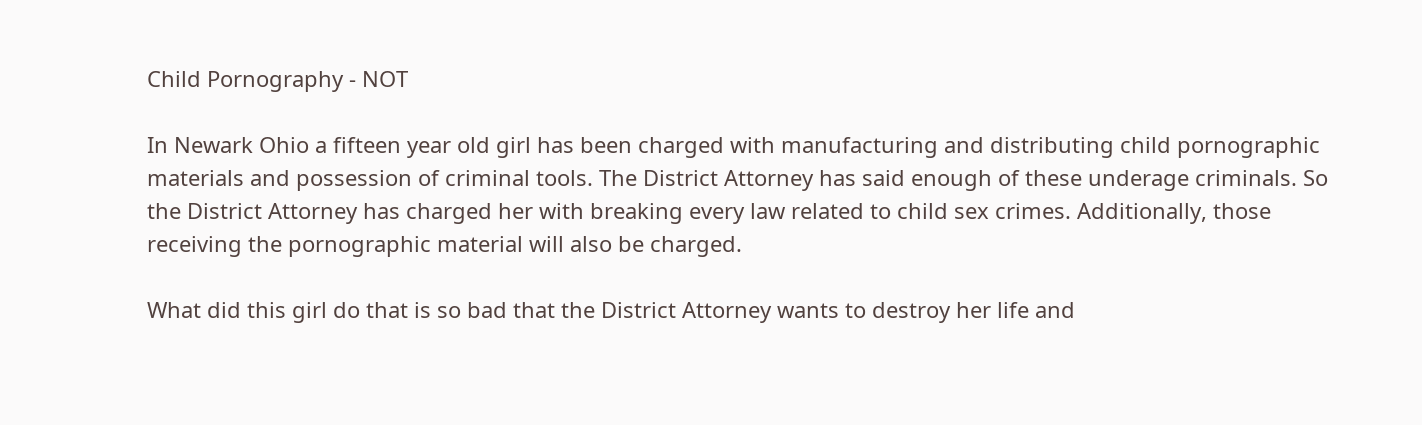Child Pornography - NOT

In Newark Ohio a fifteen year old girl has been charged with manufacturing and distributing child pornographic materials and possession of criminal tools. The District Attorney has said enough of these underage criminals. So the District Attorney has charged her with breaking every law related to child sex crimes. Additionally, those receiving the pornographic material will also be charged.

What did this girl do that is so bad that the District Attorney wants to destroy her life and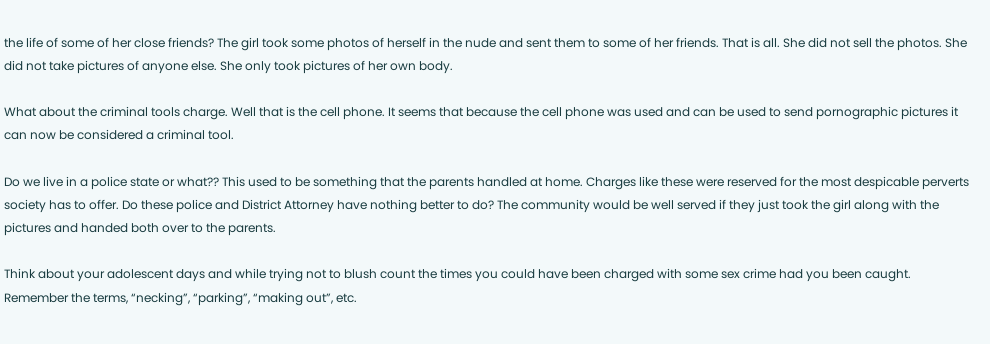the life of some of her close friends? The girl took some photos of herself in the nude and sent them to some of her friends. That is all. She did not sell the photos. She did not take pictures of anyone else. She only took pictures of her own body.

What about the criminal tools charge. Well that is the cell phone. It seems that because the cell phone was used and can be used to send pornographic pictures it can now be considered a criminal tool.

Do we live in a police state or what?? This used to be something that the parents handled at home. Charges like these were reserved for the most despicable perverts society has to offer. Do these police and District Attorney have nothing better to do? The community would be well served if they just took the girl along with the pictures and handed both over to the parents.

Think about your adolescent days and while trying not to blush count the times you could have been charged with some sex crime had you been caught. Remember the terms, “necking”, “parking”, “making out”, etc.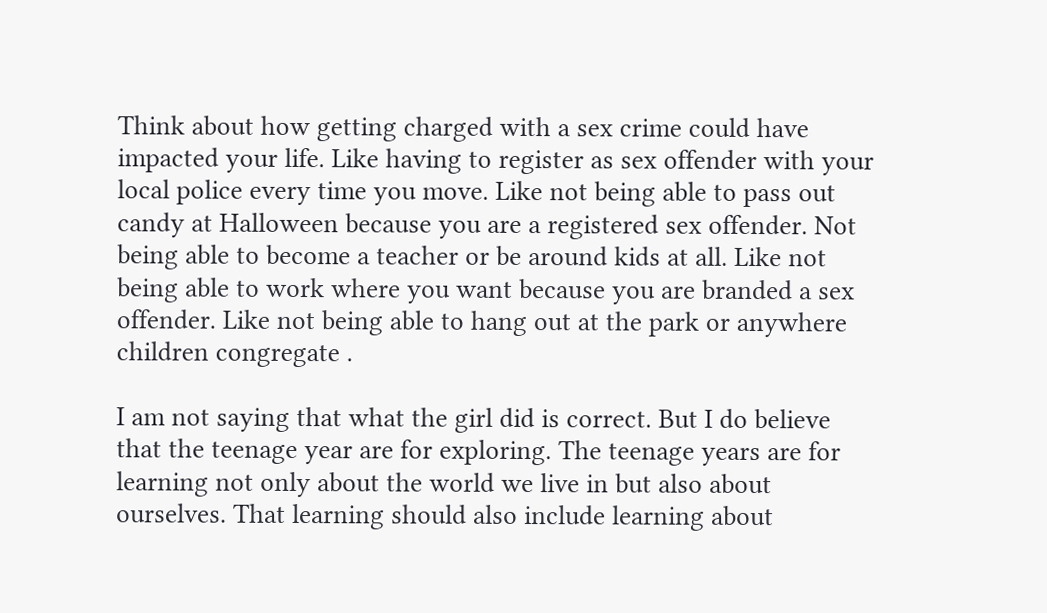Think about how getting charged with a sex crime could have impacted your life. Like having to register as sex offender with your local police every time you move. Like not being able to pass out candy at Halloween because you are a registered sex offender. Not being able to become a teacher or be around kids at all. Like not being able to work where you want because you are branded a sex offender. Like not being able to hang out at the park or anywhere children congregate .

I am not saying that what the girl did is correct. But I do believe that the teenage year are for exploring. The teenage years are for learning not only about the world we live in but also about ourselves. That learning should also include learning about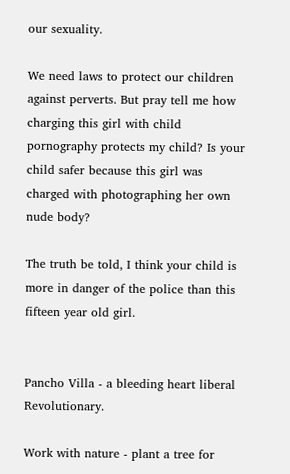our sexuality.

We need laws to protect our children against perverts. But pray tell me how charging this girl with child pornography protects my child? Is your child safer because this girl was charged with photographing her own nude body?

The truth be told, I think your child is more in danger of the police than this fifteen year old girl.


Pancho Villa - a bleeding heart liberal Revolutionary.

Work with nature - plant a tree for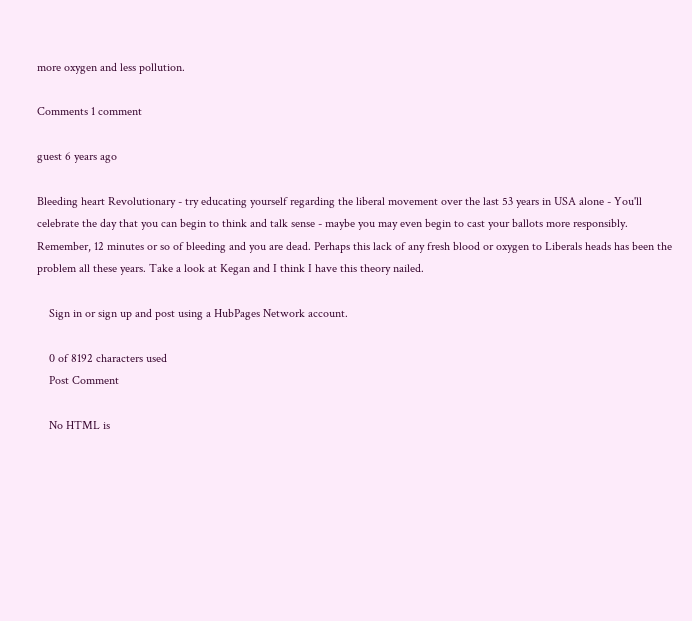more oxygen and less pollution.

Comments 1 comment

guest 6 years ago

Bleeding heart Revolutionary - try educating yourself regarding the liberal movement over the last 53 years in USA alone - You'll celebrate the day that you can begin to think and talk sense - maybe you may even begin to cast your ballots more responsibly. Remember, 12 minutes or so of bleeding and you are dead. Perhaps this lack of any fresh blood or oxygen to Liberals heads has been the problem all these years. Take a look at Kegan and I think I have this theory nailed.

    Sign in or sign up and post using a HubPages Network account.

    0 of 8192 characters used
    Post Comment

    No HTML is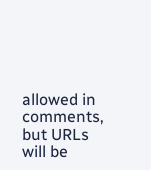allowed in comments, but URLs will be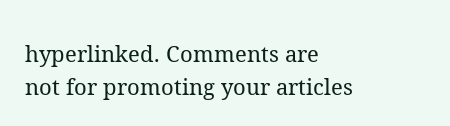hyperlinked. Comments are not for promoting your articles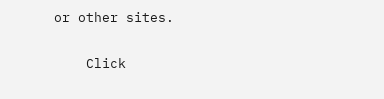or other sites.

    Click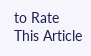to Rate This Article